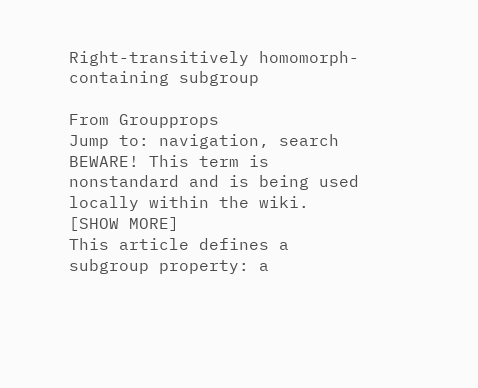Right-transitively homomorph-containing subgroup

From Groupprops
Jump to: navigation, search
BEWARE! This term is nonstandard and is being used locally within the wiki. [SHOW MORE]
This article defines a subgroup property: a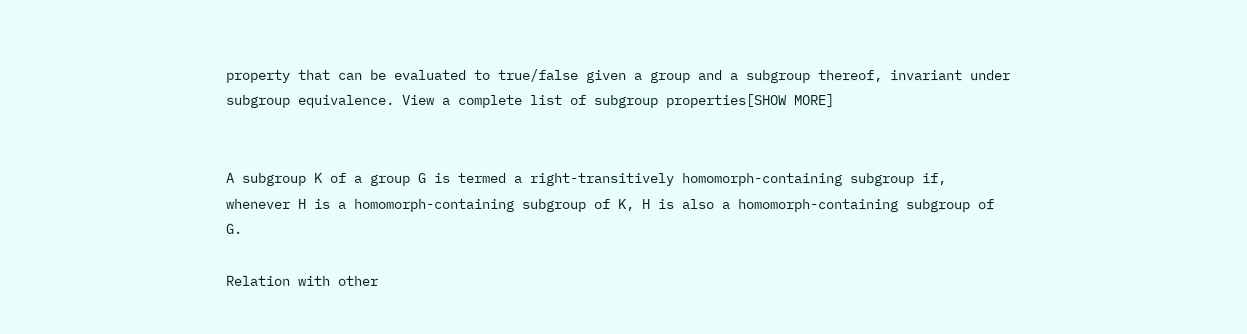property that can be evaluated to true/false given a group and a subgroup thereof, invariant under subgroup equivalence. View a complete list of subgroup properties[SHOW MORE]


A subgroup K of a group G is termed a right-transitively homomorph-containing subgroup if, whenever H is a homomorph-containing subgroup of K, H is also a homomorph-containing subgroup of G.

Relation with other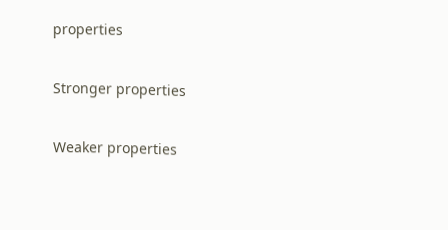properties

Stronger properties

Weaker properties